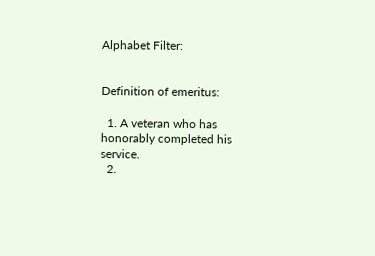Alphabet Filter:


Definition of emeritus:

  1. A veteran who has honorably completed his service.
  2.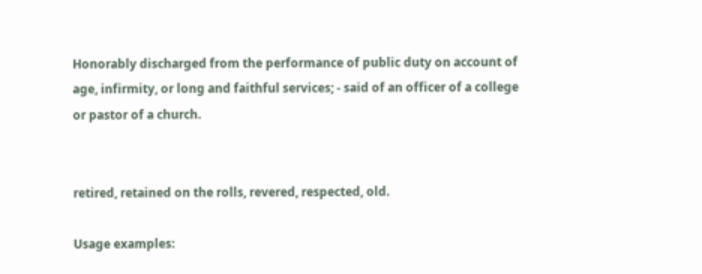Honorably discharged from the performance of public duty on account of age, infirmity, or long and faithful services; - said of an officer of a college or pastor of a church.


retired, retained on the rolls, revered, respected, old.

Usage examples: